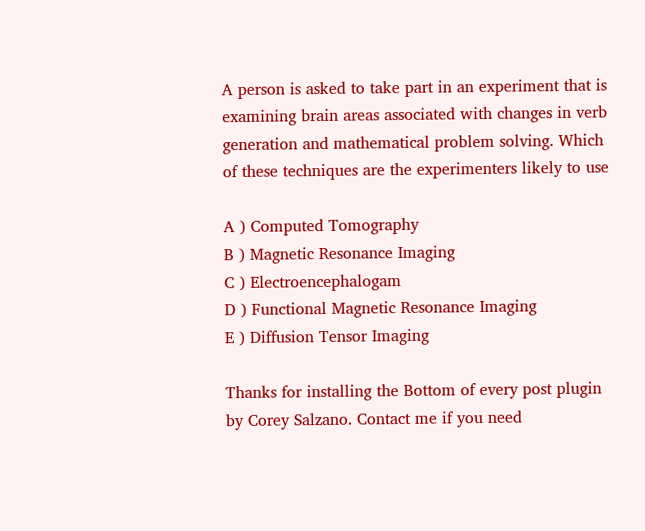A person is asked to take part in an experiment that is examining brain areas associated with changes in verb generation and mathematical problem solving. Which of these techniques are the experimenters likely to use

A ) Computed Tomography
B ) Magnetic Resonance Imaging
C ) Electroencephalogam
D ) Functional Magnetic Resonance Imaging
E ) Diffusion Tensor Imaging

Thanks for installing the Bottom of every post plugin by Corey Salzano. Contact me if you need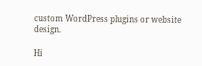custom WordPress plugins or website design.

Hi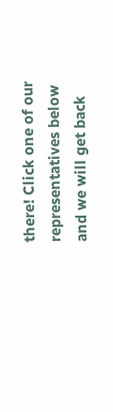there! Click one of our representatives below and we will get back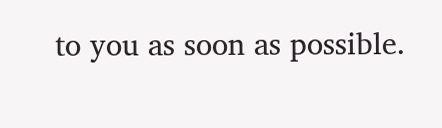to you as soon as possible.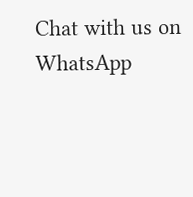Chat with us on WhatsApp